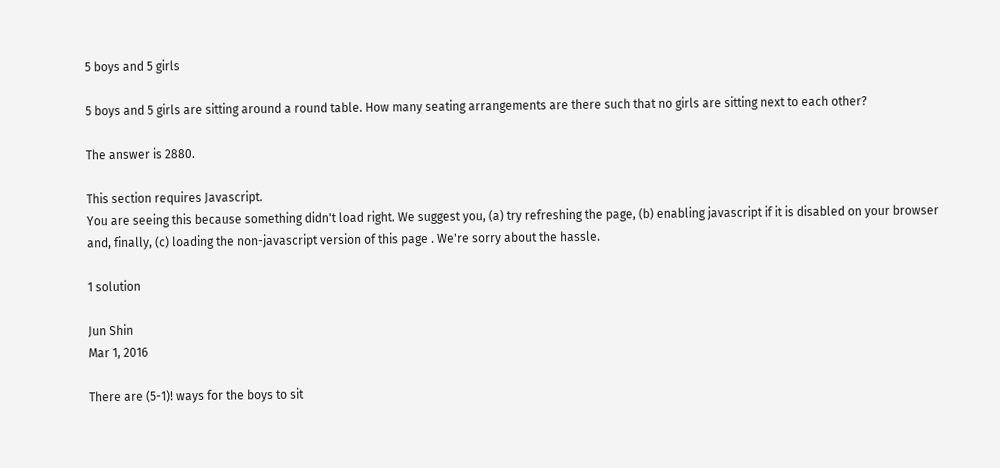5 boys and 5 girls

5 boys and 5 girls are sitting around a round table. How many seating arrangements are there such that no girls are sitting next to each other?

The answer is 2880.

This section requires Javascript.
You are seeing this because something didn't load right. We suggest you, (a) try refreshing the page, (b) enabling javascript if it is disabled on your browser and, finally, (c) loading the non-javascript version of this page . We're sorry about the hassle.

1 solution

Jun Shin
Mar 1, 2016

There are (5-1)! ways for the boys to sit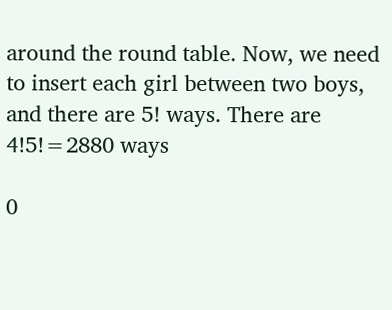around the round table. Now, we need to insert each girl between two boys, and there are 5! ways. There are 4!5!=2880 ways

0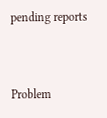pending reports


Problem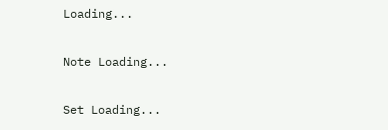Loading...

Note Loading...

Set Loading...